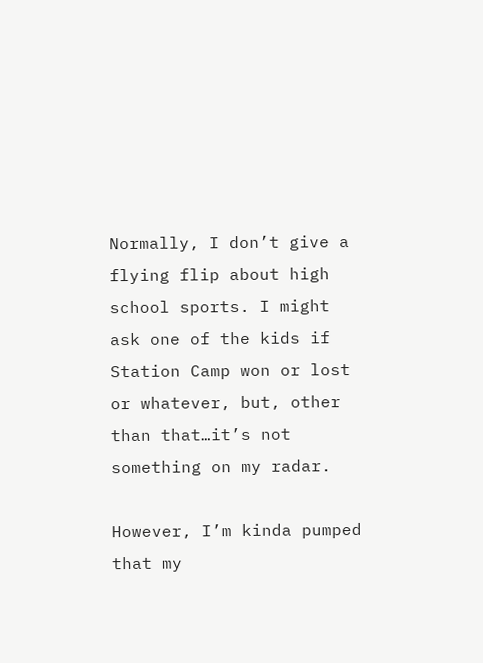Normally, I don’t give a flying flip about high school sports. I might ask one of the kids if Station Camp won or lost or whatever, but, other than that…it’s not something on my radar.

However, I’m kinda pumped that my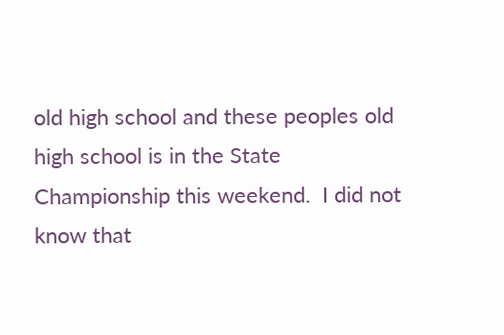old high school and these peoples old high school is in the State Championship this weekend.  I did not know that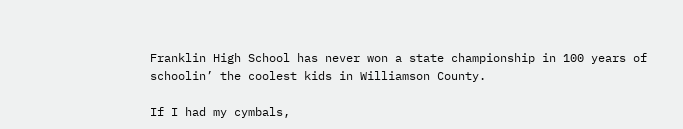Franklin High School has never won a state championship in 100 years of schoolin’ the coolest kids in Williamson County.

If I had my cymbals,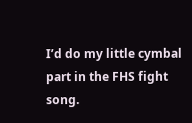I’d do my little cymbal part in the FHS fight song.